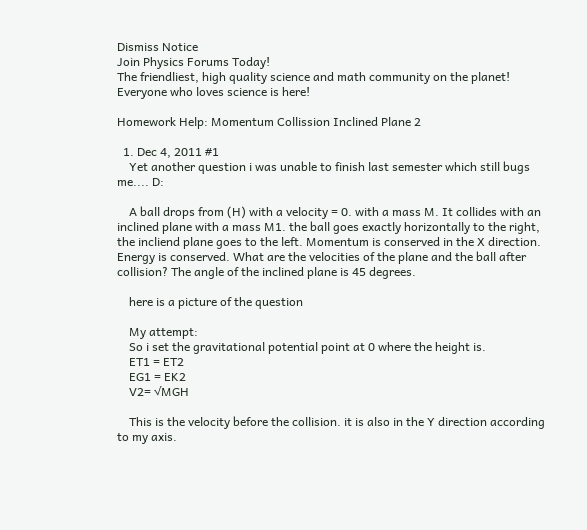Dismiss Notice
Join Physics Forums Today!
The friendliest, high quality science and math community on the planet! Everyone who loves science is here!

Homework Help: Momentum Collission Inclined Plane 2

  1. Dec 4, 2011 #1
    Yet another question i was unable to finish last semester which still bugs me.... D:

    A ball drops from (H) with a velocity = 0. with a mass M. It collides with an inclined plane with a mass M1. the ball goes exactly horizontally to the right, the incliend plane goes to the left. Momentum is conserved in the X direction. Energy is conserved. What are the velocities of the plane and the ball after collision? The angle of the inclined plane is 45 degrees.

    here is a picture of the question

    My attempt:
    So i set the gravitational potential point at 0 where the height is.
    ET1 = ET2
    EG1 = EK2
    V2= √MGH

    This is the velocity before the collision. it is also in the Y direction according to my axis.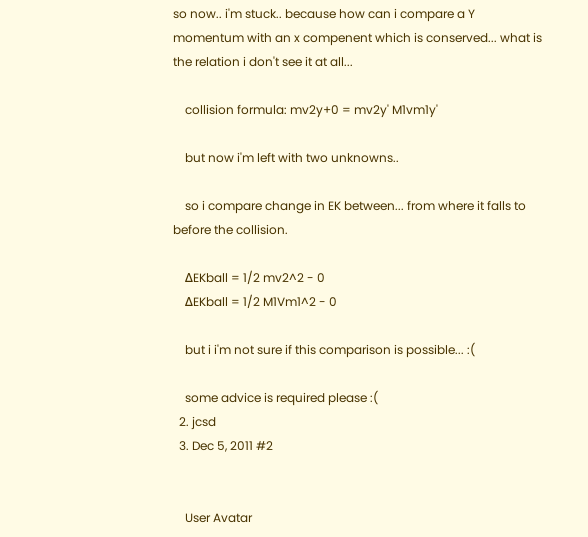so now.. i'm stuck.. because how can i compare a Y momentum with an x compenent which is conserved... what is the relation i don't see it at all...

    collision formula: mv2y+0 = mv2y' M1vm1y'

    but now i'm left with two unknowns..

    so i compare change in EK between... from where it falls to before the collision.

    ΔEKball = 1/2 mv2^2 - 0
    ΔEKball = 1/2 M1Vm1^2 - 0

    but i i'm not sure if this comparison is possible... :(

    some advice is required please :(
  2. jcsd
  3. Dec 5, 2011 #2


    User Avatar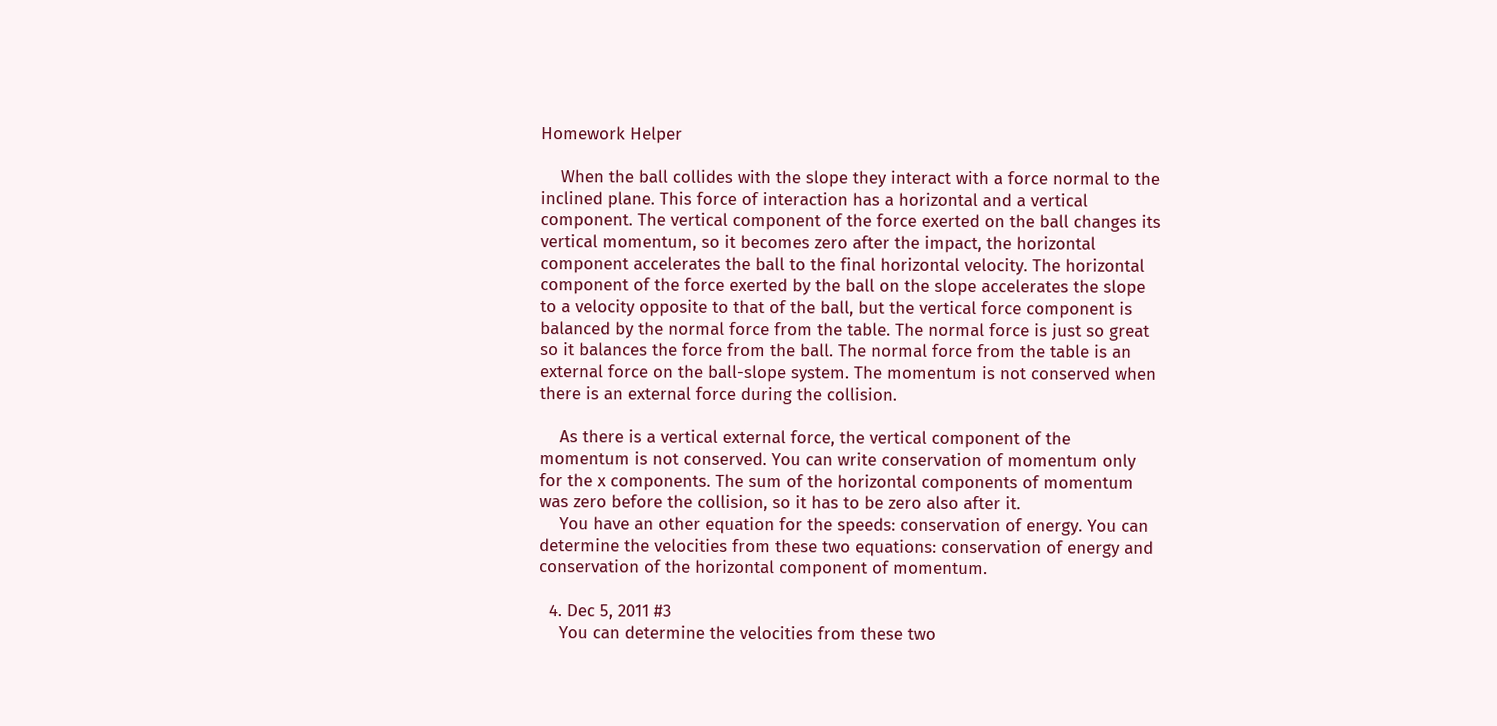Homework Helper

    When the ball collides with the slope they interact with a force normal to the inclined plane. This force of interaction has a horizontal and a vertical component. The vertical component of the force exerted on the ball changes its vertical momentum, so it becomes zero after the impact, the horizontal component accelerates the ball to the final horizontal velocity. The horizontal component of the force exerted by the ball on the slope accelerates the slope to a velocity opposite to that of the ball, but the vertical force component is balanced by the normal force from the table. The normal force is just so great so it balances the force from the ball. The normal force from the table is an external force on the ball-slope system. The momentum is not conserved when there is an external force during the collision.

    As there is a vertical external force, the vertical component of the momentum is not conserved. You can write conservation of momentum only for the x components. The sum of the horizontal components of momentum was zero before the collision, so it has to be zero also after it.
    You have an other equation for the speeds: conservation of energy. You can determine the velocities from these two equations: conservation of energy and conservation of the horizontal component of momentum.

  4. Dec 5, 2011 #3
    You can determine the velocities from these two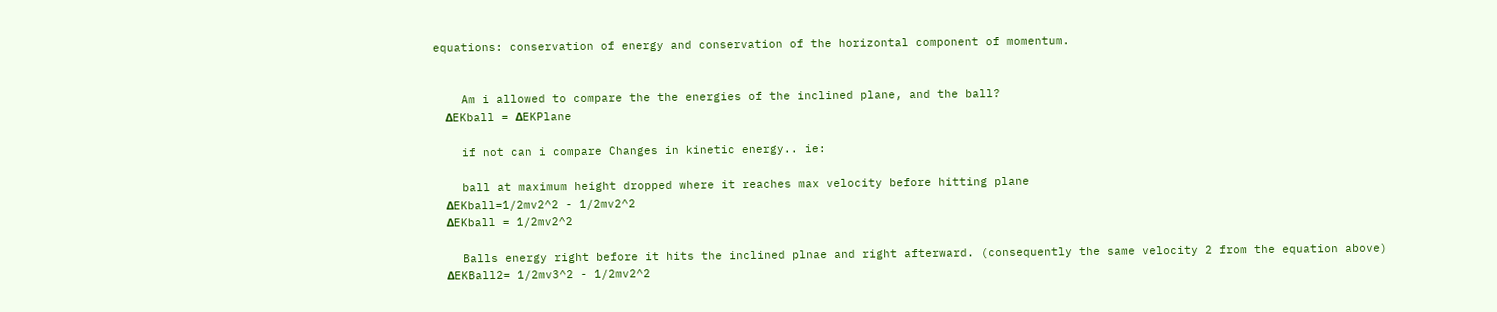equations: conservation of energy and conservation of the horizontal component of momentum.


    Am i allowed to compare the the energies of the inclined plane, and the ball?
    ΔEKball = ΔEKPlane

    if not can i compare Changes in kinetic energy.. ie:

    ball at maximum height dropped where it reaches max velocity before hitting plane
    ΔEKball=1/2mv2^2 - 1/2mv2^2
    ΔEKball = 1/2mv2^2

    Balls energy right before it hits the inclined plnae and right afterward. (consequently the same velocity 2 from the equation above)
    ΔEKBall2= 1/2mv3^2 - 1/2mv2^2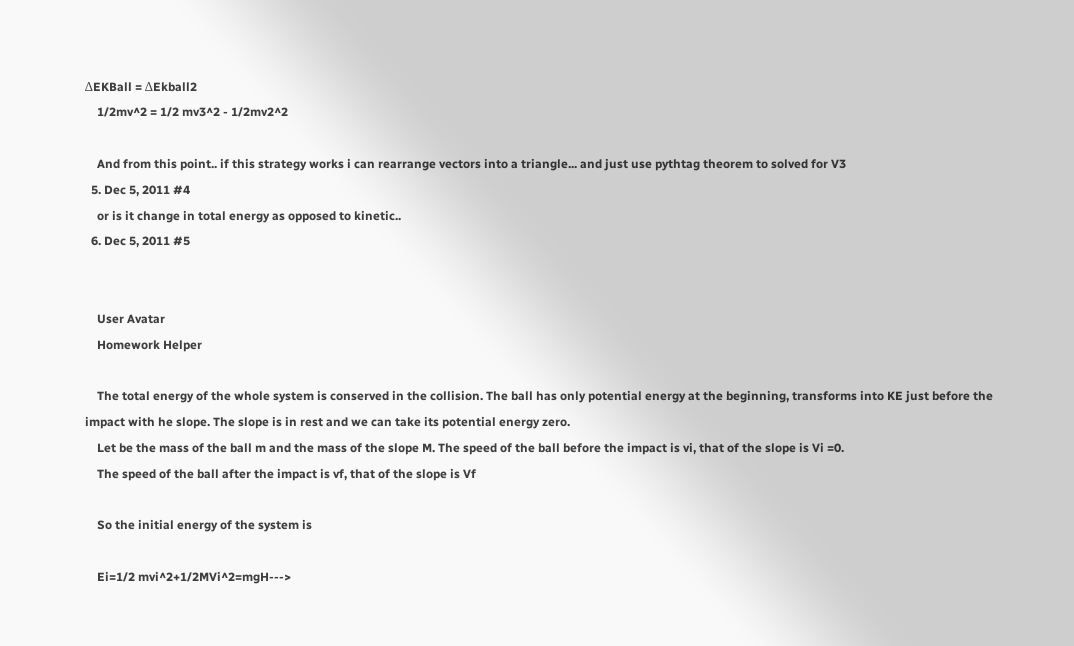ΔEKBall = ΔEkball2
    1/2mv^2 = 1/2 mv3^2 - 1/2mv2^2

    And from this point.. if this strategy works i can rearrange vectors into a triangle... and just use pythtag theorem to solved for V3
  5. Dec 5, 2011 #4
    or is it change in total energy as opposed to kinetic..
  6. Dec 5, 2011 #5


    User Avatar
    Homework Helper

    The total energy of the whole system is conserved in the collision. The ball has only potential energy at the beginning, transforms into KE just before the impact with he slope. The slope is in rest and we can take its potential energy zero.
    Let be the mass of the ball m and the mass of the slope M. The speed of the ball before the impact is vi, that of the slope is Vi =0.
    The speed of the ball after the impact is vf, that of the slope is Vf

    So the initial energy of the system is

    Ei=1/2 mvi^2+1/2MVi^2=mgH--->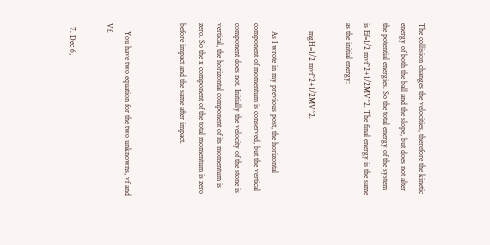The collision changes the velocities, therefore the kinetic energy of both the ball and the slope, but does not alter the potential energies. So the total energy of the system is Ef=1/2 mvf^2+1/2MV^2. The final energy is the same as the initial energy:

    mgH=1/2 mvf^2+1/2MV^2.

    As I wrote in my previous post, the horizontal component of momentum is conserved, but the vertical component does not. Initially the velocity of the stone is vertical, the horizontal component of its momentum is zero. So the x component of the total momentum is zero before impact and the same after impact.


    You have two equation for the two unknowns, vf and Vf.

  7. Dec 6,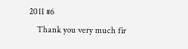2011 #6
    Thank you very much fir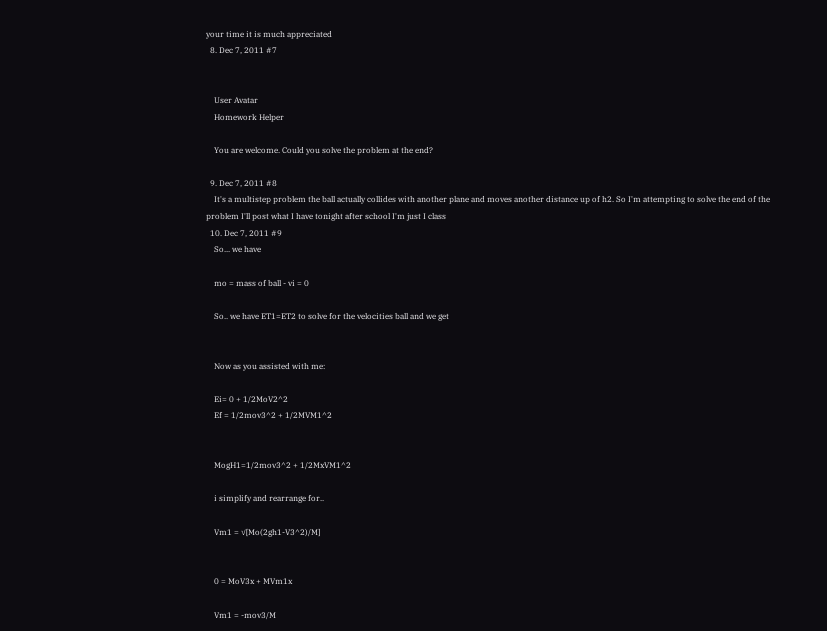your time it is much appreciated
  8. Dec 7, 2011 #7


    User Avatar
    Homework Helper

    You are welcome. Could you solve the problem at the end?

  9. Dec 7, 2011 #8
    It's a multistep problem the ball actually collides with another plane and moves another distance up of h2. So I'm attempting to solve the end of the problem I'll post what I have tonight after school I'm just I class
  10. Dec 7, 2011 #9
    So... we have

    mo = mass of ball - vi = 0

    So.. we have ET1=ET2 to solve for the velocities ball and we get


    Now as you assisted with me:

    Ei= 0 + 1/2MoV2^2
    Ef = 1/2mov3^2 + 1/2MVM1^2


    MogH1=1/2mov3^2 + 1/2MxVM1^2

    i simplify and rearrange for..

    Vm1 = √[Mo(2gh1-V3^2)/M]


    0 = MoV3x + MVm1x

    Vm1 = -mov3/M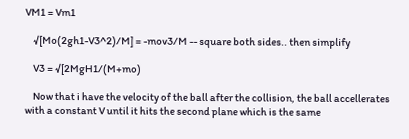VM1 = Vm1

    √[Mo(2gh1-V3^2)/M] = -mov3/M -- square both sides.. then simplify

    V3 = √[2MgH1/(M+mo)

    Now that i have the velocity of the ball after the collision, the ball accellerates with a constant V until it hits the second plane which is the same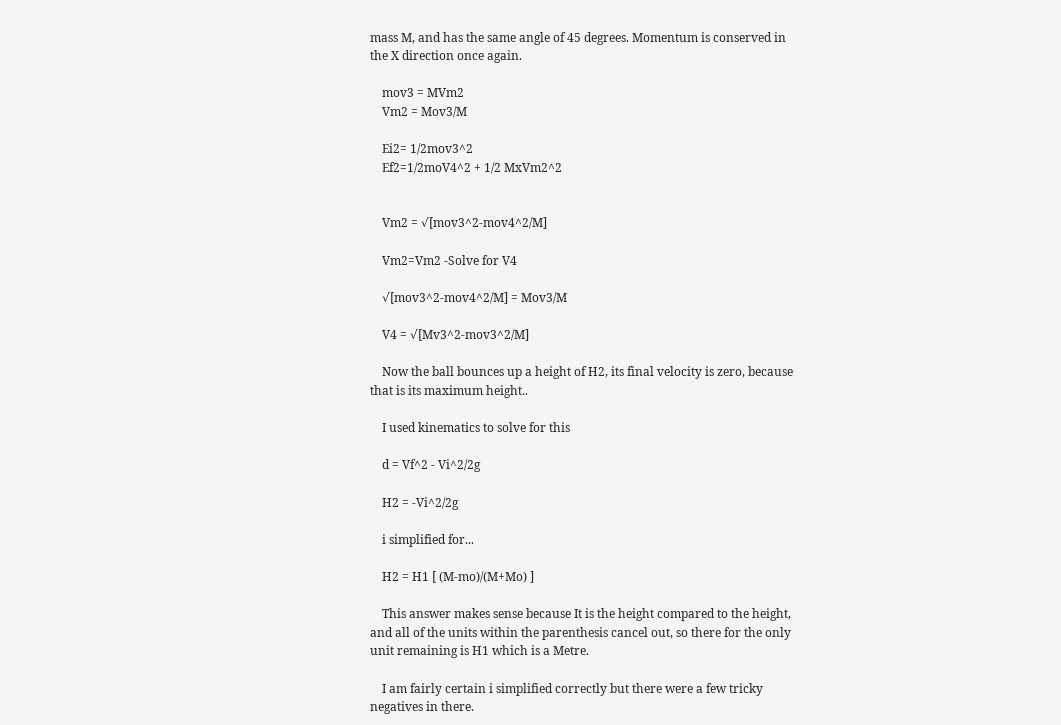mass M, and has the same angle of 45 degrees. Momentum is conserved in the X direction once again.

    mov3 = MVm2
    Vm2 = Mov3/M

    Ei2= 1/2mov3^2
    Ef2=1/2moV4^2 + 1/2 MxVm2^2


    Vm2 = √[mov3^2-mov4^2/M]

    Vm2=Vm2 -Solve for V4

    √[mov3^2-mov4^2/M] = Mov3/M

    V4 = √[Mv3^2-mov3^2/M]

    Now the ball bounces up a height of H2, its final velocity is zero, because that is its maximum height..

    I used kinematics to solve for this

    d = Vf^2 - Vi^2/2g

    H2 = -Vi^2/2g

    i simplified for...

    H2 = H1 [ (M-mo)/(M+Mo) ]

    This answer makes sense because It is the height compared to the height, and all of the units within the parenthesis cancel out, so there for the only unit remaining is H1 which is a Metre.

    I am fairly certain i simplified correctly but there were a few tricky negatives in there.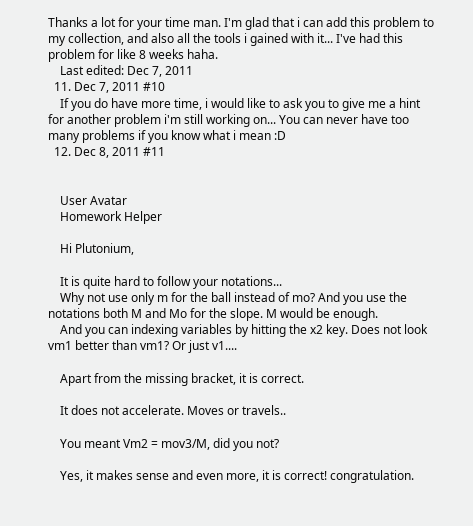Thanks a lot for your time man. I'm glad that i can add this problem to my collection, and also all the tools i gained with it... I've had this problem for like 8 weeks haha.
    Last edited: Dec 7, 2011
  11. Dec 7, 2011 #10
    If you do have more time, i would like to ask you to give me a hint for another problem i'm still working on... You can never have too many problems if you know what i mean :D
  12. Dec 8, 2011 #11


    User Avatar
    Homework Helper

    Hi Plutonium,

    It is quite hard to follow your notations...
    Why not use only m for the ball instead of mo? And you use the notations both M and Mo for the slope. M would be enough.
    And you can indexing variables by hitting the x2 key. Does not look vm1 better than vm1? Or just v1....

    Apart from the missing bracket, it is correct.

    It does not accelerate. Moves or travels..

    You meant Vm2 = mov3/M, did you not?

    Yes, it makes sense and even more, it is correct! congratulation.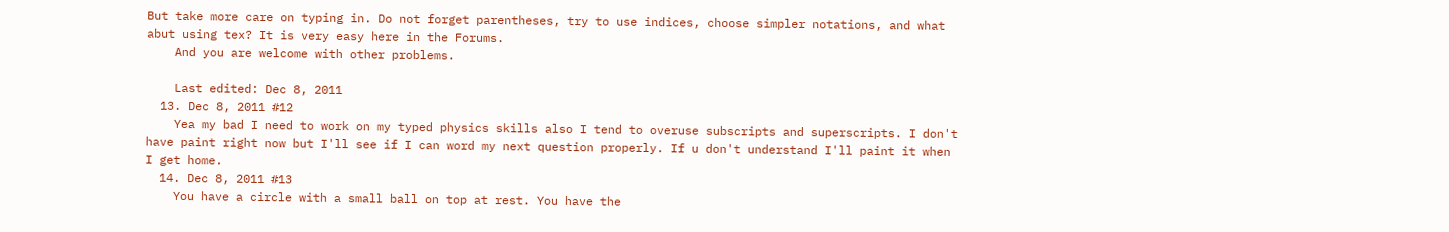But take more care on typing in. Do not forget parentheses, try to use indices, choose simpler notations, and what abut using tex? It is very easy here in the Forums.
    And you are welcome with other problems.

    Last edited: Dec 8, 2011
  13. Dec 8, 2011 #12
    Yea my bad I need to work on my typed physics skills also I tend to overuse subscripts and superscripts. I don't have paint right now but I'll see if I can word my next question properly. If u don't understand I'll paint it when I get home.
  14. Dec 8, 2011 #13
    You have a circle with a small ball on top at rest. You have the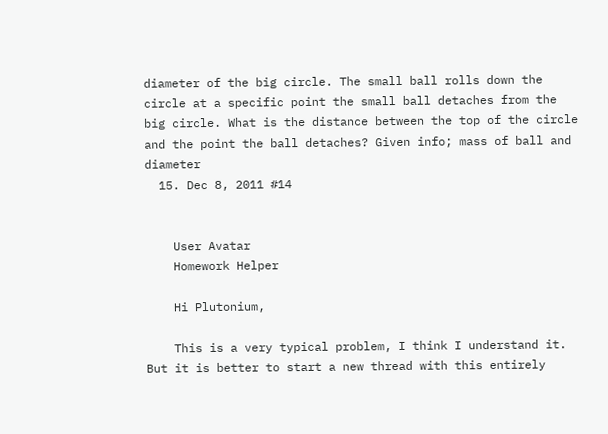diameter of the big circle. The small ball rolls down the circle at a specific point the small ball detaches from the big circle. What is the distance between the top of the circle and the point the ball detaches? Given info; mass of ball and diameter
  15. Dec 8, 2011 #14


    User Avatar
    Homework Helper

    Hi Plutonium,

    This is a very typical problem, I think I understand it. But it is better to start a new thread with this entirely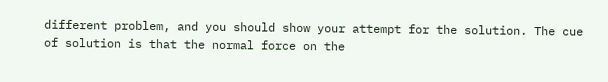different problem, and you should show your attempt for the solution. The cue of solution is that the normal force on the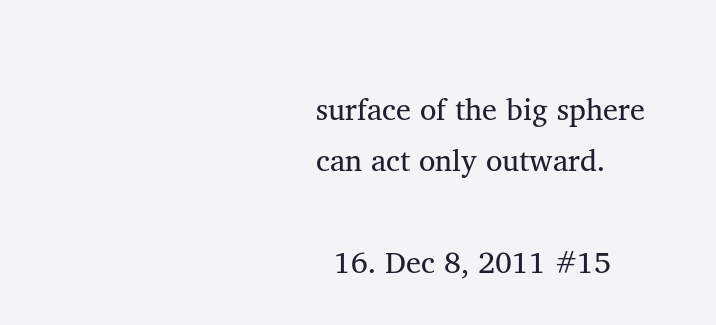surface of the big sphere can act only outward.

  16. Dec 8, 2011 #15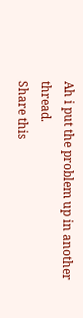Ah i put the problem up in another thread.
Share this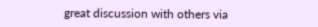great discussion with others via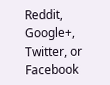Reddit, Google+, Twitter, or Facebook